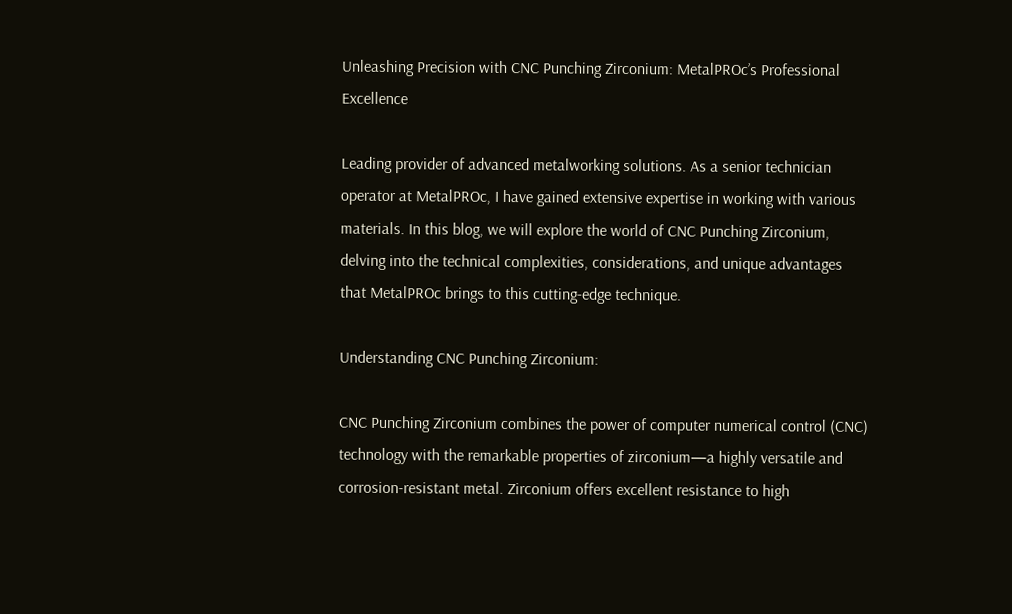Unleashing Precision with CNC Punching Zirconium: MetalPROc’s Professional Excellence

Leading provider of advanced metalworking solutions. As a senior technician operator at MetalPROc, I have gained extensive expertise in working with various materials. In this blog, we will explore the world of CNC Punching Zirconium, delving into the technical complexities, considerations, and unique advantages that MetalPROc brings to this cutting-edge technique.

Understanding CNC Punching Zirconium:

CNC Punching Zirconium combines the power of computer numerical control (CNC) technology with the remarkable properties of zirconium—a highly versatile and corrosion-resistant metal. Zirconium offers excellent resistance to high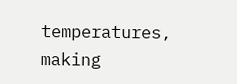temperatures, making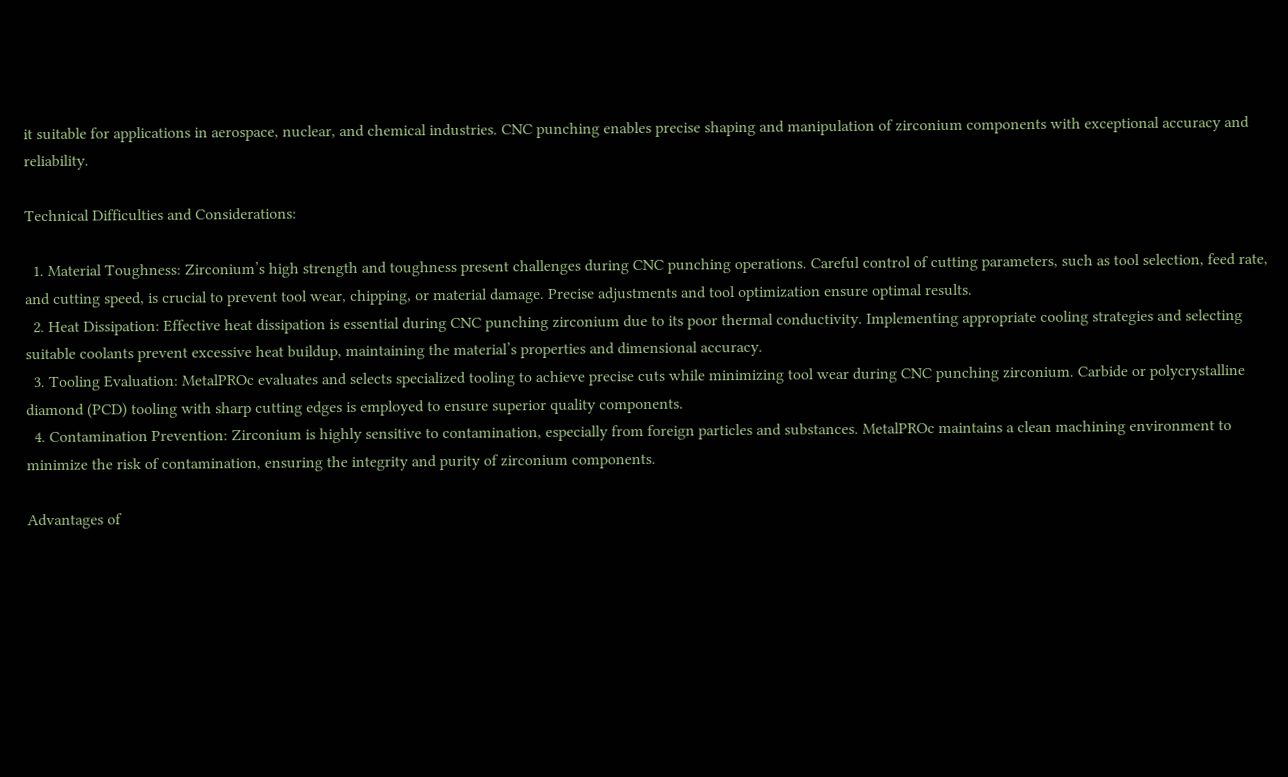it suitable for applications in aerospace, nuclear, and chemical industries. CNC punching enables precise shaping and manipulation of zirconium components with exceptional accuracy and reliability.

Technical Difficulties and Considerations:

  1. Material Toughness: Zirconium’s high strength and toughness present challenges during CNC punching operations. Careful control of cutting parameters, such as tool selection, feed rate, and cutting speed, is crucial to prevent tool wear, chipping, or material damage. Precise adjustments and tool optimization ensure optimal results.
  2. Heat Dissipation: Effective heat dissipation is essential during CNC punching zirconium due to its poor thermal conductivity. Implementing appropriate cooling strategies and selecting suitable coolants prevent excessive heat buildup, maintaining the material’s properties and dimensional accuracy.
  3. Tooling Evaluation: MetalPROc evaluates and selects specialized tooling to achieve precise cuts while minimizing tool wear during CNC punching zirconium. Carbide or polycrystalline diamond (PCD) tooling with sharp cutting edges is employed to ensure superior quality components.
  4. Contamination Prevention: Zirconium is highly sensitive to contamination, especially from foreign particles and substances. MetalPROc maintains a clean machining environment to minimize the risk of contamination, ensuring the integrity and purity of zirconium components.

Advantages of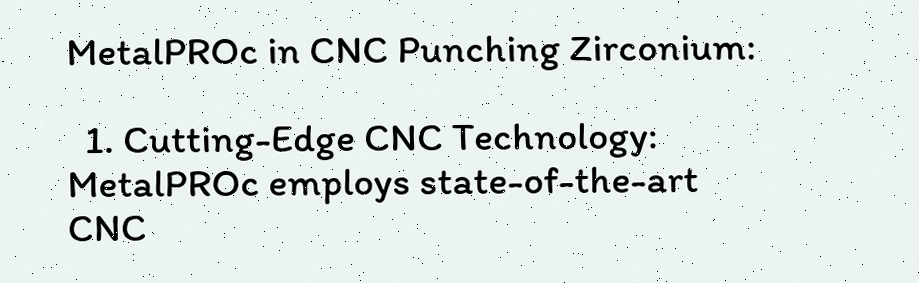MetalPROc in CNC Punching Zirconium:

  1. Cutting-Edge CNC Technology: MetalPROc employs state-of-the-art CNC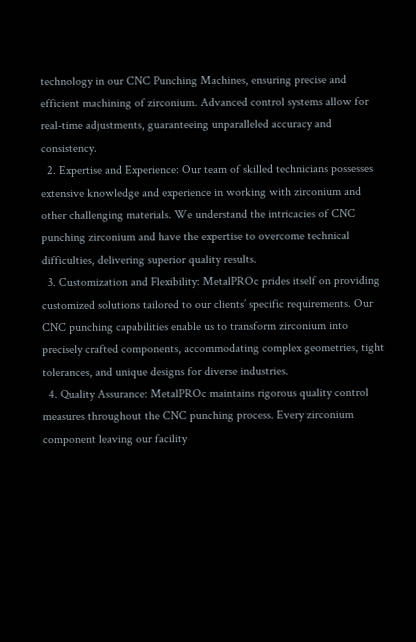technology in our CNC Punching Machines, ensuring precise and efficient machining of zirconium. Advanced control systems allow for real-time adjustments, guaranteeing unparalleled accuracy and consistency.
  2. Expertise and Experience: Our team of skilled technicians possesses extensive knowledge and experience in working with zirconium and other challenging materials. We understand the intricacies of CNC punching zirconium and have the expertise to overcome technical difficulties, delivering superior quality results.
  3. Customization and Flexibility: MetalPROc prides itself on providing customized solutions tailored to our clients’ specific requirements. Our CNC punching capabilities enable us to transform zirconium into precisely crafted components, accommodating complex geometries, tight tolerances, and unique designs for diverse industries.
  4. Quality Assurance: MetalPROc maintains rigorous quality control measures throughout the CNC punching process. Every zirconium component leaving our facility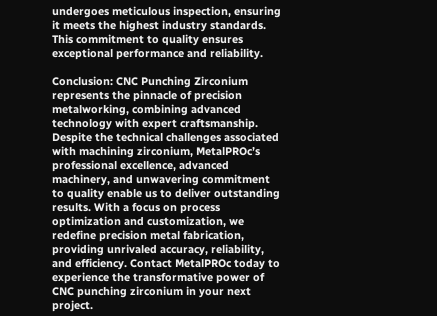undergoes meticulous inspection, ensuring it meets the highest industry standards. This commitment to quality ensures exceptional performance and reliability.

Conclusion: CNC Punching Zirconium represents the pinnacle of precision metalworking, combining advanced technology with expert craftsmanship. Despite the technical challenges associated with machining zirconium, MetalPROc’s professional excellence, advanced machinery, and unwavering commitment to quality enable us to deliver outstanding results. With a focus on process optimization and customization, we redefine precision metal fabrication, providing unrivaled accuracy, reliability, and efficiency. Contact MetalPROc today to experience the transformative power of CNC punching zirconium in your next project.